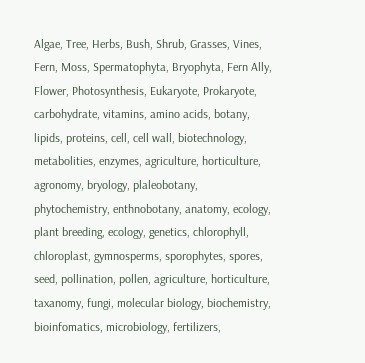Algae, Tree, Herbs, Bush, Shrub, Grasses, Vines, Fern, Moss, Spermatophyta, Bryophyta, Fern Ally, Flower, Photosynthesis, Eukaryote, Prokaryote, carbohydrate, vitamins, amino acids, botany, lipids, proteins, cell, cell wall, biotechnology, metabolities, enzymes, agriculture, horticulture, agronomy, bryology, plaleobotany, phytochemistry, enthnobotany, anatomy, ecology, plant breeding, ecology, genetics, chlorophyll, chloroplast, gymnosperms, sporophytes, spores, seed, pollination, pollen, agriculture, horticulture, taxanomy, fungi, molecular biology, biochemistry, bioinfomatics, microbiology, fertilizers,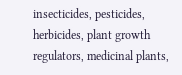insecticides, pesticides, herbicides, plant growth regulators, medicinal plants,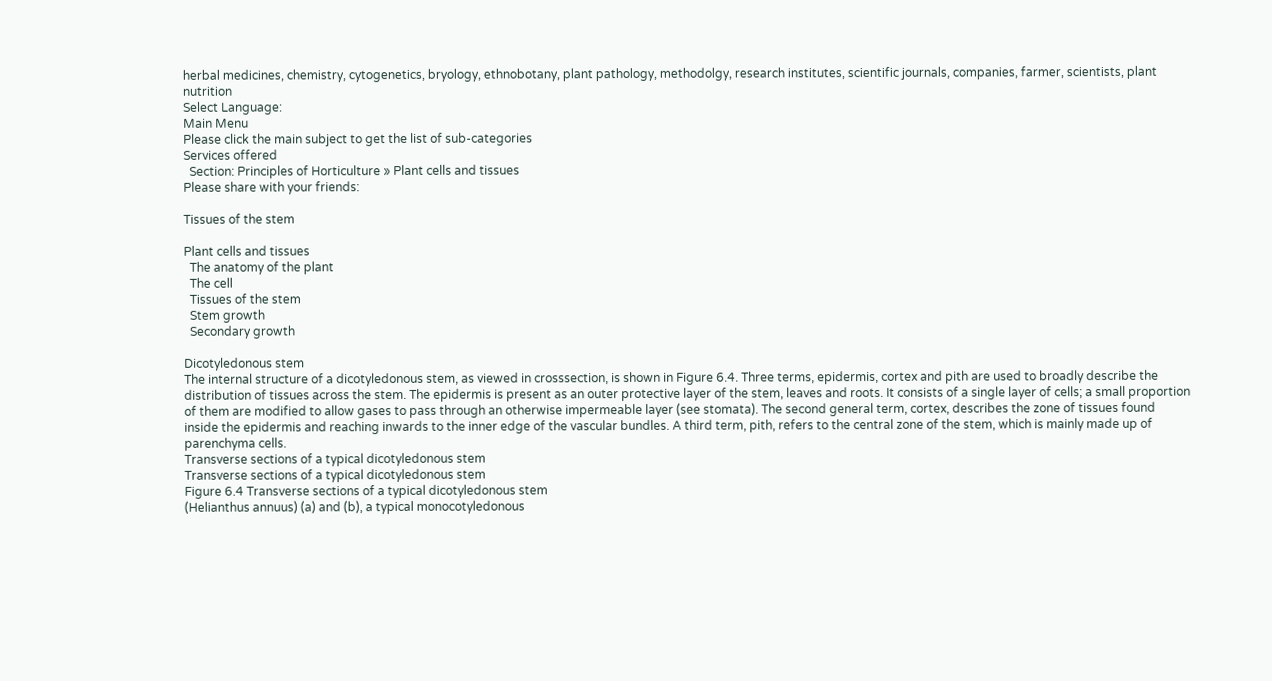herbal medicines, chemistry, cytogenetics, bryology, ethnobotany, plant pathology, methodolgy, research institutes, scientific journals, companies, farmer, scientists, plant nutrition
Select Language:
Main Menu
Please click the main subject to get the list of sub-categories
Services offered
  Section: Principles of Horticulture » Plant cells and tissues
Please share with your friends:

Tissues of the stem

Plant cells and tissues
  The anatomy of the plant
  The cell
  Tissues of the stem
  Stem growth
  Secondary growth

Dicotyledonous stem
The internal structure of a dicotyledonous stem, as viewed in crosssection, is shown in Figure 6.4. Three terms, epidermis, cortex and pith are used to broadly describe the distribution of tissues across the stem. The epidermis is present as an outer protective layer of the stem, leaves and roots. It consists of a single layer of cells; a small proportion of them are modified to allow gases to pass through an otherwise impermeable layer (see stomata). The second general term, cortex, describes the zone of tissues found inside the epidermis and reaching inwards to the inner edge of the vascular bundles. A third term, pith, refers to the central zone of the stem, which is mainly made up of parenchyma cells.
Transverse sections of a typical dicotyledonous stem
Transverse sections of a typical dicotyledonous stem
Figure 6.4 Transverse sections of a typical dicotyledonous stem
(Helianthus annuus) (a) and (b), a typical monocotyledonous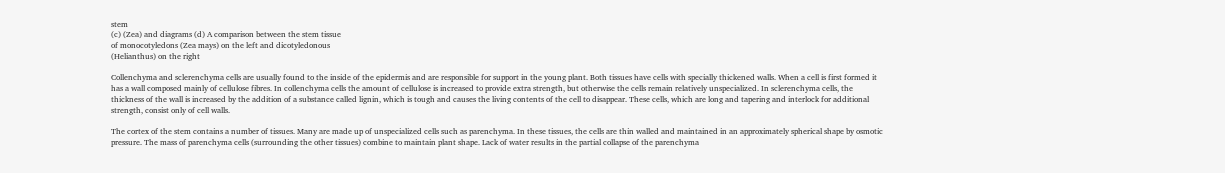stem
(c) (Zea) and diagrams (d) A comparison between the stem tissue
of monocotyledons (Zea mays) on the left and dicotyledonous
(Helianthus) on the right

Collenchyma and sclerenchyma cells are usually found to the inside of the epidermis and are responsible for support in the young plant. Both tissues have cells with specially thickened walls. When a cell is first formed it has a wall composed mainly of cellulose fibres. In collenchyma cells the amount of cellulose is increased to provide extra strength, but otherwise the cells remain relatively unspecialized. In sclerenchyma cells, the thickness of the wall is increased by the addition of a substance called lignin, which is tough and causes the living contents of the cell to disappear. These cells, which are long and tapering and interlock for additional strength, consist only of cell walls.

The cortex of the stem contains a number of tissues. Many are made up of unspecialized cells such as parenchyma. In these tissues, the cells are thin walled and maintained in an approximately spherical shape by osmotic pressure. The mass of parenchyma cells (surrounding the other tissues) combine to maintain plant shape. Lack of water results in the partial collapse of the parenchyma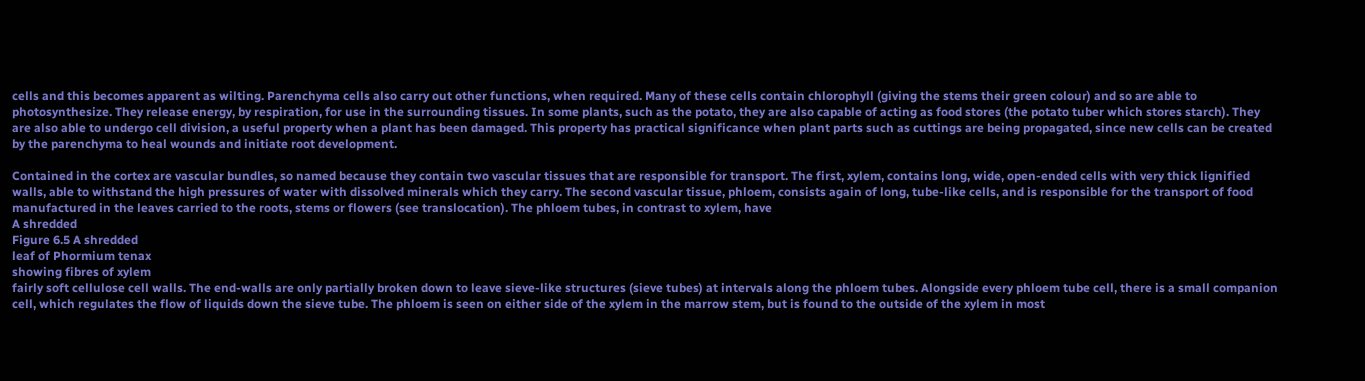cells and this becomes apparent as wilting. Parenchyma cells also carry out other functions, when required. Many of these cells contain chlorophyll (giving the stems their green colour) and so are able to photosynthesize. They release energy, by respiration, for use in the surrounding tissues. In some plants, such as the potato, they are also capable of acting as food stores (the potato tuber which stores starch). They are also able to undergo cell division, a useful property when a plant has been damaged. This property has practical significance when plant parts such as cuttings are being propagated, since new cells can be created by the parenchyma to heal wounds and initiate root development.

Contained in the cortex are vascular bundles, so named because they contain two vascular tissues that are responsible for transport. The first, xylem, contains long, wide, open-ended cells with very thick lignified walls, able to withstand the high pressures of water with dissolved minerals which they carry. The second vascular tissue, phloem, consists again of long, tube-like cells, and is responsible for the transport of food manufactured in the leaves carried to the roots, stems or flowers (see translocation). The phloem tubes, in contrast to xylem, have
A shredded
Figure 6.5 A shredded
leaf of Phormium tenax
showing fibres of xylem
fairly soft cellulose cell walls. The end-walls are only partially broken down to leave sieve-like structures (sieve tubes) at intervals along the phloem tubes. Alongside every phloem tube cell, there is a small companion cell, which regulates the flow of liquids down the sieve tube. The phloem is seen on either side of the xylem in the marrow stem, but is found to the outside of the xylem in most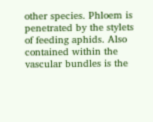other species. Phloem is penetrated by the stylets of feeding aphids. Also contained within the vascular bundles is the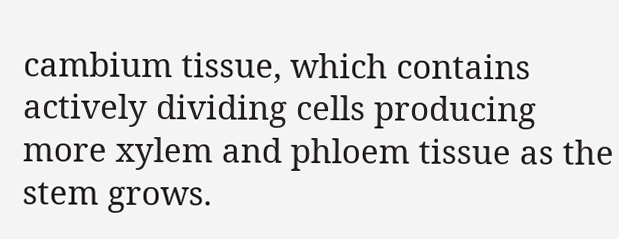cambium tissue, which contains actively dividing cells producing more xylem and phloem tissue as the stem grows.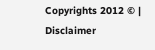Copyrights 2012 © | Disclaimer